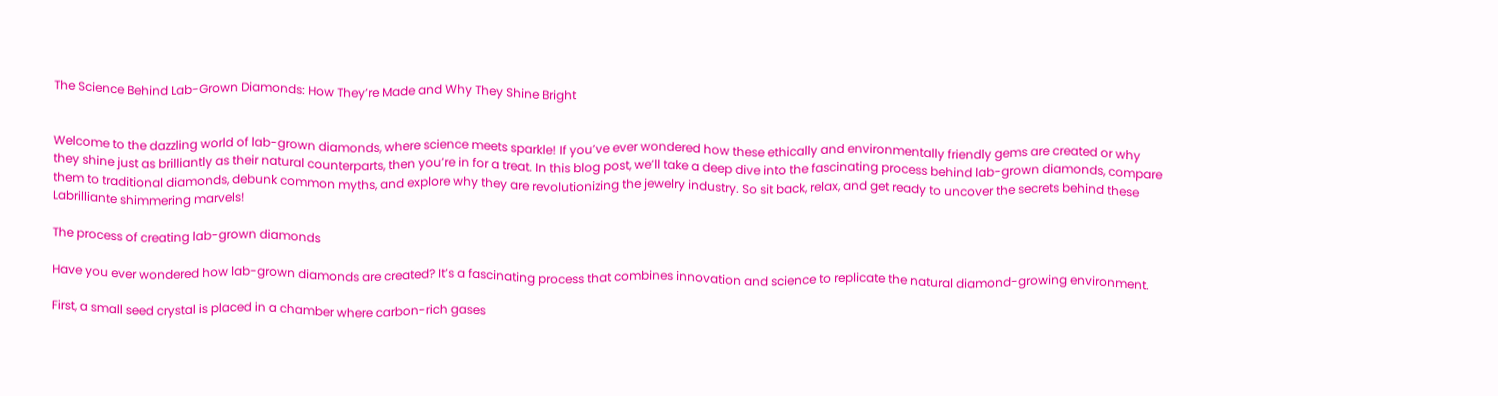The Science Behind Lab-Grown Diamonds: How They’re Made and Why They Shine Bright


Welcome to the dazzling world of lab-grown diamonds, where science meets sparkle! If you’ve ever wondered how these ethically and environmentally friendly gems are created or why they shine just as brilliantly as their natural counterparts, then you’re in for a treat. In this blog post, we’ll take a deep dive into the fascinating process behind lab-grown diamonds, compare them to traditional diamonds, debunk common myths, and explore why they are revolutionizing the jewelry industry. So sit back, relax, and get ready to uncover the secrets behind these Labrilliante shimmering marvels!

The process of creating lab-grown diamonds

Have you ever wondered how lab-grown diamonds are created? It’s a fascinating process that combines innovation and science to replicate the natural diamond-growing environment.

First, a small seed crystal is placed in a chamber where carbon-rich gases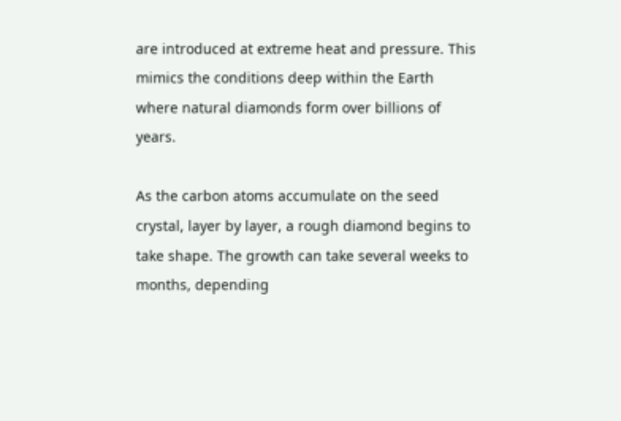are introduced at extreme heat and pressure. This mimics the conditions deep within the Earth where natural diamonds form over billions of years.

As the carbon atoms accumulate on the seed crystal, layer by layer, a rough diamond begins to take shape. The growth can take several weeks to months, depending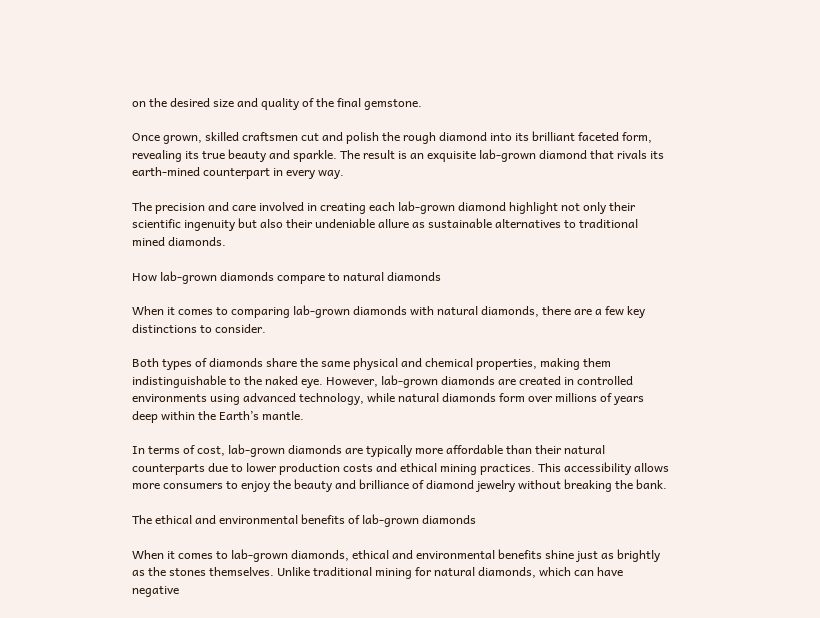on the desired size and quality of the final gemstone.

Once grown, skilled craftsmen cut and polish the rough diamond into its brilliant faceted form, revealing its true beauty and sparkle. The result is an exquisite lab-grown diamond that rivals its earth-mined counterpart in every way.

The precision and care involved in creating each lab-grown diamond highlight not only their scientific ingenuity but also their undeniable allure as sustainable alternatives to traditional mined diamonds.

How lab-grown diamonds compare to natural diamonds

When it comes to comparing lab-grown diamonds with natural diamonds, there are a few key distinctions to consider.

Both types of diamonds share the same physical and chemical properties, making them indistinguishable to the naked eye. However, lab-grown diamonds are created in controlled environments using advanced technology, while natural diamonds form over millions of years deep within the Earth’s mantle.

In terms of cost, lab-grown diamonds are typically more affordable than their natural counterparts due to lower production costs and ethical mining practices. This accessibility allows more consumers to enjoy the beauty and brilliance of diamond jewelry without breaking the bank.

The ethical and environmental benefits of lab-grown diamonds

When it comes to lab-grown diamonds, ethical and environmental benefits shine just as brightly as the stones themselves. Unlike traditional mining for natural diamonds, which can have negative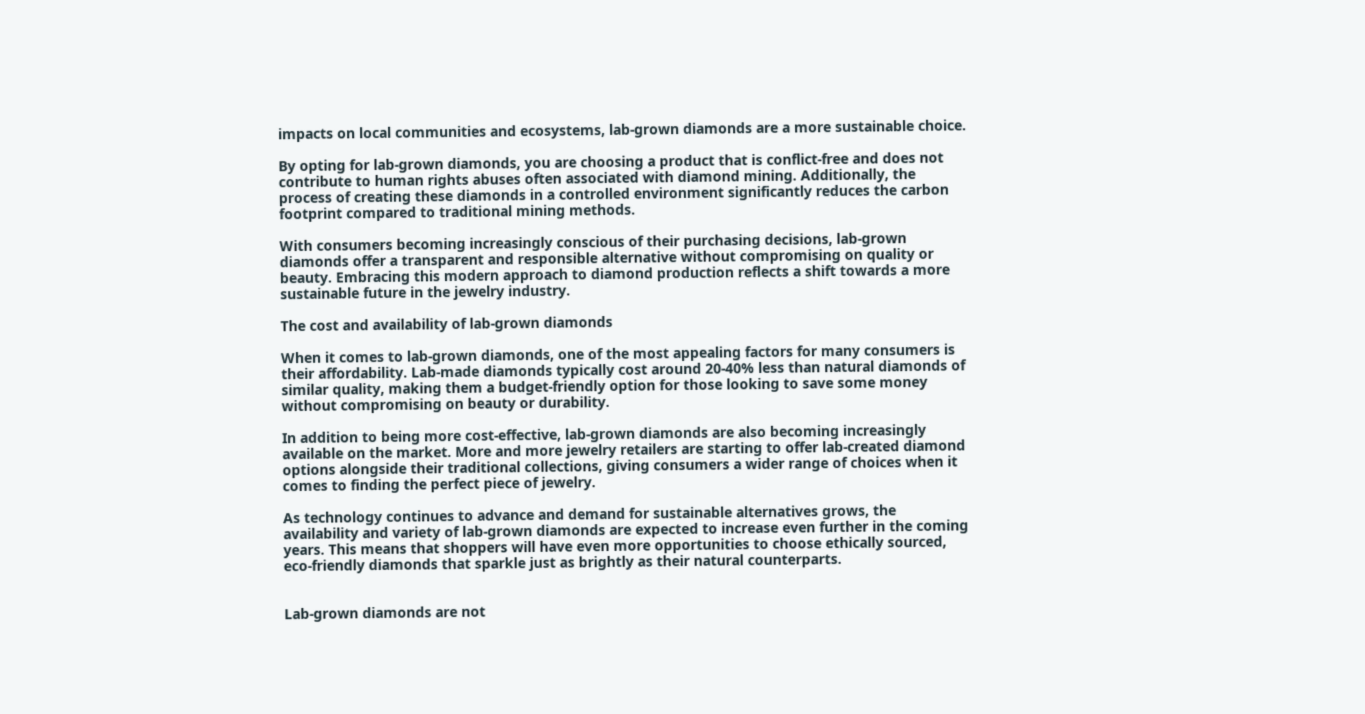impacts on local communities and ecosystems, lab-grown diamonds are a more sustainable choice.

By opting for lab-grown diamonds, you are choosing a product that is conflict-free and does not contribute to human rights abuses often associated with diamond mining. Additionally, the process of creating these diamonds in a controlled environment significantly reduces the carbon footprint compared to traditional mining methods.

With consumers becoming increasingly conscious of their purchasing decisions, lab-grown diamonds offer a transparent and responsible alternative without compromising on quality or beauty. Embracing this modern approach to diamond production reflects a shift towards a more sustainable future in the jewelry industry.

The cost and availability of lab-grown diamonds

When it comes to lab-grown diamonds, one of the most appealing factors for many consumers is their affordability. Lab-made diamonds typically cost around 20-40% less than natural diamonds of similar quality, making them a budget-friendly option for those looking to save some money without compromising on beauty or durability.

In addition to being more cost-effective, lab-grown diamonds are also becoming increasingly available on the market. More and more jewelry retailers are starting to offer lab-created diamond options alongside their traditional collections, giving consumers a wider range of choices when it comes to finding the perfect piece of jewelry.

As technology continues to advance and demand for sustainable alternatives grows, the availability and variety of lab-grown diamonds are expected to increase even further in the coming years. This means that shoppers will have even more opportunities to choose ethically sourced, eco-friendly diamonds that sparkle just as brightly as their natural counterparts.


Lab-grown diamonds are not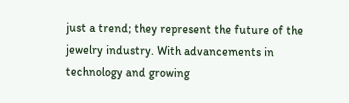just a trend; they represent the future of the jewelry industry. With advancements in technology and growing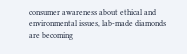consumer awareness about ethical and environmental issues, lab-made diamonds are becoming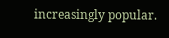increasingly popular.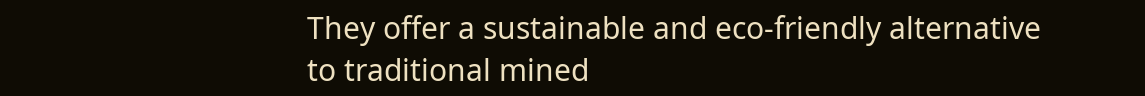They offer a sustainable and eco-friendly alternative to traditional mined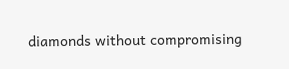diamonds without compromising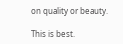on quality or beauty.

This is best.